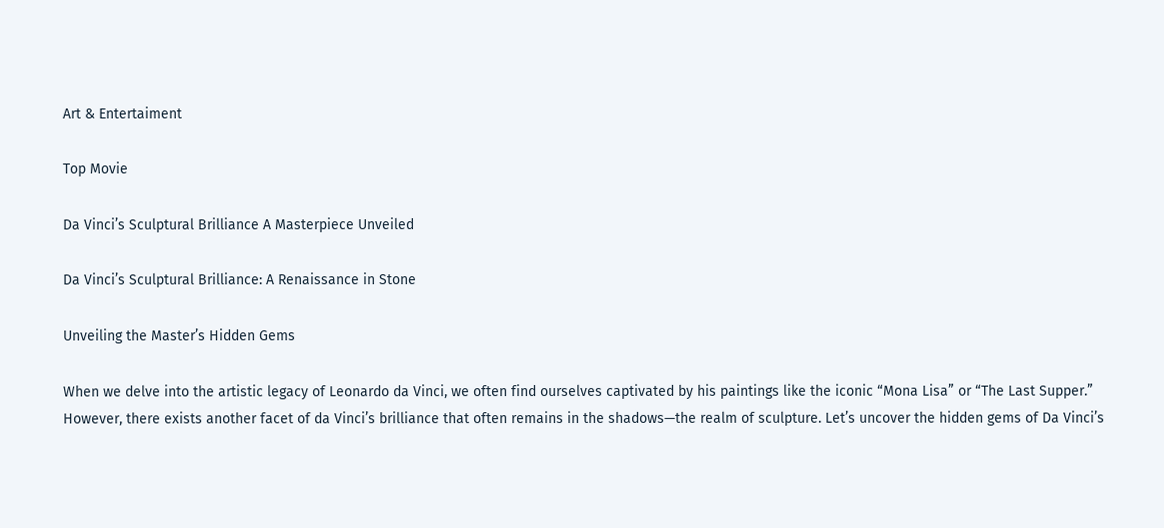Art & Entertaiment

Top Movie

Da Vinci’s Sculptural Brilliance A Masterpiece Unveiled

Da Vinci’s Sculptural Brilliance: A Renaissance in Stone

Unveiling the Master’s Hidden Gems

When we delve into the artistic legacy of Leonardo da Vinci, we often find ourselves captivated by his paintings like the iconic “Mona Lisa” or “The Last Supper.” However, there exists another facet of da Vinci’s brilliance that often remains in the shadows—the realm of sculpture. Let’s uncover the hidden gems of Da Vinci’s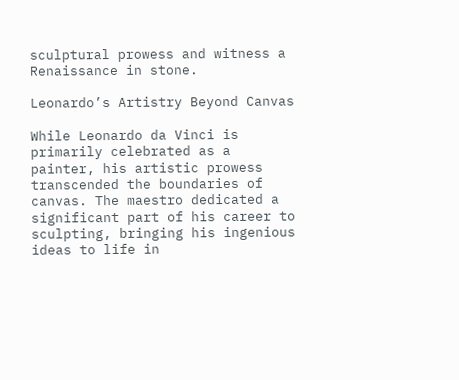sculptural prowess and witness a Renaissance in stone.

Leonardo’s Artistry Beyond Canvas

While Leonardo da Vinci is primarily celebrated as a painter, his artistic prowess transcended the boundaries of canvas. The maestro dedicated a significant part of his career to sculpting, bringing his ingenious ideas to life in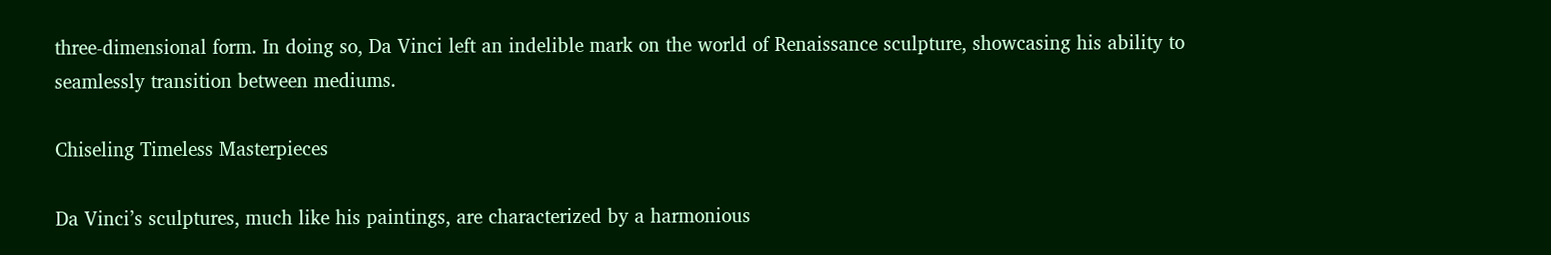three-dimensional form. In doing so, Da Vinci left an indelible mark on the world of Renaissance sculpture, showcasing his ability to seamlessly transition between mediums.

Chiseling Timeless Masterpieces

Da Vinci’s sculptures, much like his paintings, are characterized by a harmonious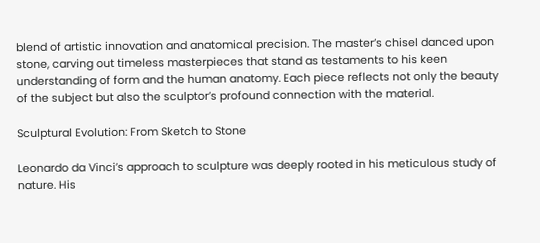blend of artistic innovation and anatomical precision. The master’s chisel danced upon stone, carving out timeless masterpieces that stand as testaments to his keen understanding of form and the human anatomy. Each piece reflects not only the beauty of the subject but also the sculptor’s profound connection with the material.

Sculptural Evolution: From Sketch to Stone

Leonardo da Vinci’s approach to sculpture was deeply rooted in his meticulous study of nature. His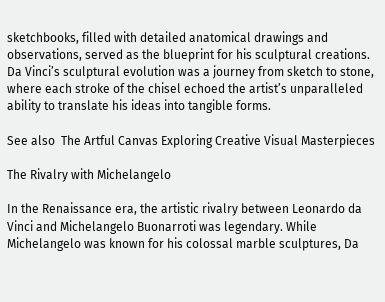sketchbooks, filled with detailed anatomical drawings and observations, served as the blueprint for his sculptural creations. Da Vinci’s sculptural evolution was a journey from sketch to stone, where each stroke of the chisel echoed the artist’s unparalleled ability to translate his ideas into tangible forms.

See also  The Artful Canvas Exploring Creative Visual Masterpieces

The Rivalry with Michelangelo

In the Renaissance era, the artistic rivalry between Leonardo da Vinci and Michelangelo Buonarroti was legendary. While Michelangelo was known for his colossal marble sculptures, Da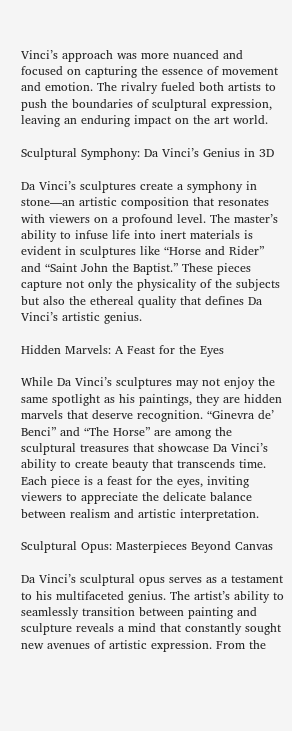Vinci’s approach was more nuanced and focused on capturing the essence of movement and emotion. The rivalry fueled both artists to push the boundaries of sculptural expression, leaving an enduring impact on the art world.

Sculptural Symphony: Da Vinci’s Genius in 3D

Da Vinci’s sculptures create a symphony in stone—an artistic composition that resonates with viewers on a profound level. The master’s ability to infuse life into inert materials is evident in sculptures like “Horse and Rider” and “Saint John the Baptist.” These pieces capture not only the physicality of the subjects but also the ethereal quality that defines Da Vinci’s artistic genius.

Hidden Marvels: A Feast for the Eyes

While Da Vinci’s sculptures may not enjoy the same spotlight as his paintings, they are hidden marvels that deserve recognition. “Ginevra de’ Benci” and “The Horse” are among the sculptural treasures that showcase Da Vinci’s ability to create beauty that transcends time. Each piece is a feast for the eyes, inviting viewers to appreciate the delicate balance between realism and artistic interpretation.

Sculptural Opus: Masterpieces Beyond Canvas

Da Vinci’s sculptural opus serves as a testament to his multifaceted genius. The artist’s ability to seamlessly transition between painting and sculpture reveals a mind that constantly sought new avenues of artistic expression. From the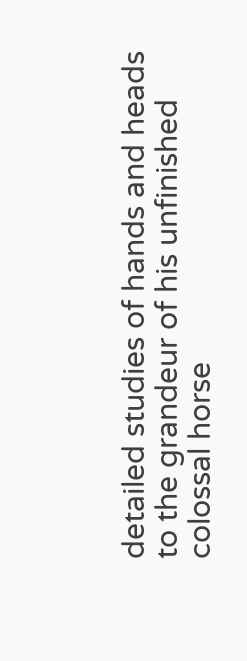detailed studies of hands and heads to the grandeur of his unfinished colossal horse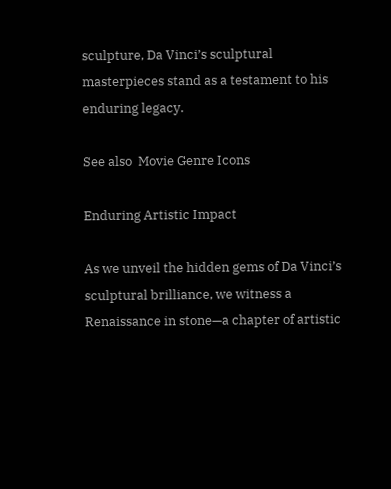sculpture, Da Vinci’s sculptural masterpieces stand as a testament to his enduring legacy.

See also  Movie Genre Icons

Enduring Artistic Impact

As we unveil the hidden gems of Da Vinci’s sculptural brilliance, we witness a Renaissance in stone—a chapter of artistic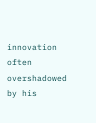innovation often overshadowed by his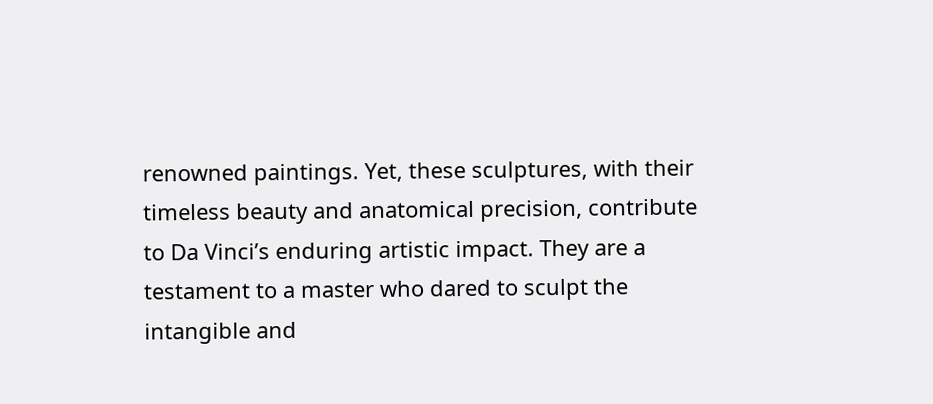renowned paintings. Yet, these sculptures, with their timeless beauty and anatomical precision, contribute to Da Vinci’s enduring artistic impact. They are a testament to a master who dared to sculpt the intangible and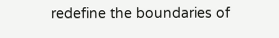redefine the boundaries of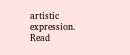artistic expression. Read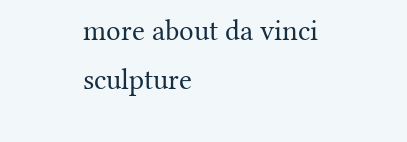more about da vinci sculpture